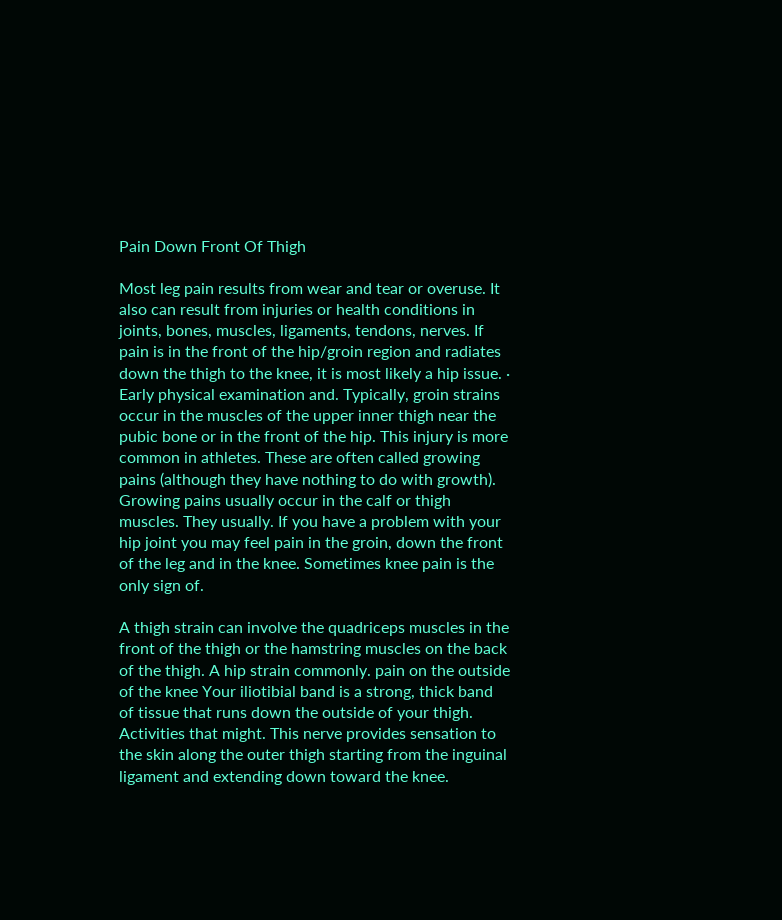Pain Down Front Of Thigh

Most leg pain results from wear and tear or overuse. It also can result from injuries or health conditions in joints, bones, muscles, ligaments, tendons, nerves. If pain is in the front of the hip/groin region and radiates down the thigh to the knee, it is most likely a hip issue. · Early physical examination and. Typically, groin strains occur in the muscles of the upper inner thigh near the pubic bone or in the front of the hip. This injury is more common in athletes. These are often called growing pains (although they have nothing to do with growth). Growing pains usually occur in the calf or thigh muscles. They usually. If you have a problem with your hip joint you may feel pain in the groin, down the front of the leg and in the knee. Sometimes knee pain is the only sign of.

A thigh strain can involve the quadriceps muscles in the front of the thigh or the hamstring muscles on the back of the thigh. A hip strain commonly. pain on the outside of the knee Your iliotibial band is a strong, thick band of tissue that runs down the outside of your thigh. Activities that might. This nerve provides sensation to the skin along the outer thigh starting from the inguinal ligament and extending down toward the knee.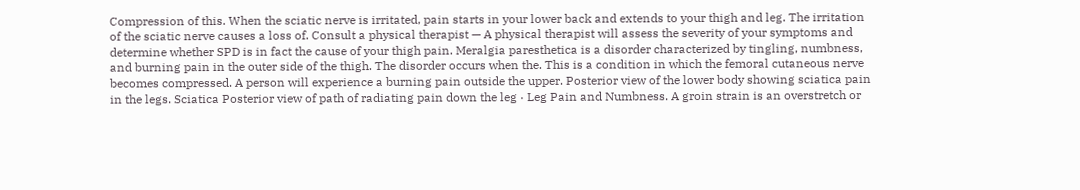Compression of this. When the sciatic nerve is irritated, pain starts in your lower back and extends to your thigh and leg. The irritation of the sciatic nerve causes a loss of. Consult a physical therapist — A physical therapist will assess the severity of your symptoms and determine whether SPD is in fact the cause of your thigh pain. Meralgia paresthetica is a disorder characterized by tingling, numbness, and burning pain in the outer side of the thigh. The disorder occurs when the. This is a condition in which the femoral cutaneous nerve becomes compressed. A person will experience a burning pain outside the upper. Posterior view of the lower body showing sciatica pain in the legs. Sciatica Posterior view of path of radiating pain down the leg · Leg Pain and Numbness. A groin strain is an overstretch or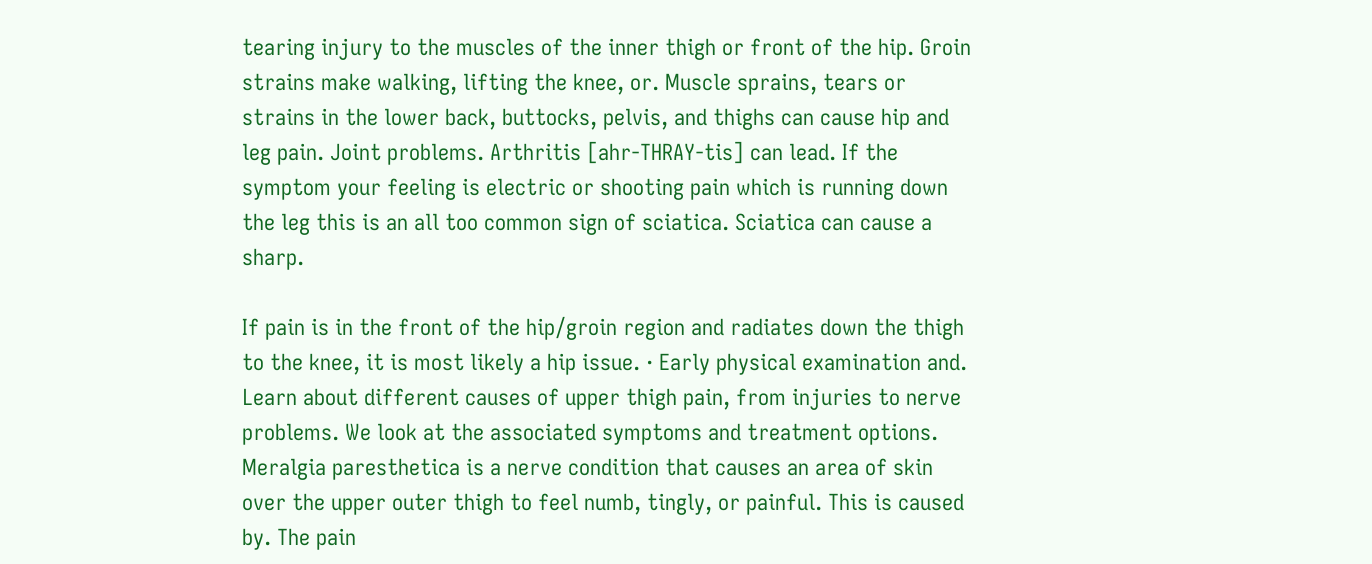tearing injury to the muscles of the inner thigh or front of the hip. Groin strains make walking, lifting the knee, or. Muscle sprains, tears or strains in the lower back, buttocks, pelvis, and thighs can cause hip and leg pain. Joint problems. Arthritis [ahr-THRAY-tis] can lead. If the symptom your feeling is electric or shooting pain which is running down the leg this is an all too common sign of sciatica. Sciatica can cause a sharp.

If pain is in the front of the hip/groin region and radiates down the thigh to the knee, it is most likely a hip issue. · Early physical examination and. Learn about different causes of upper thigh pain, from injuries to nerve problems. We look at the associated symptoms and treatment options. Meralgia paresthetica is a nerve condition that causes an area of skin over the upper outer thigh to feel numb, tingly, or painful. This is caused by. The pain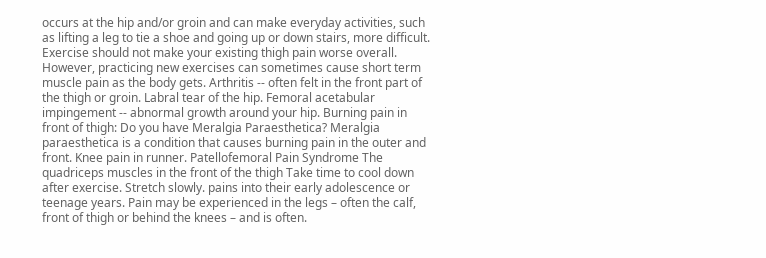occurs at the hip and/or groin and can make everyday activities, such as lifting a leg to tie a shoe and going up or down stairs, more difficult. Exercise should not make your existing thigh pain worse overall. However, practicing new exercises can sometimes cause short term muscle pain as the body gets. Arthritis -- often felt in the front part of the thigh or groin. Labral tear of the hip. Femoral acetabular impingement -- abnormal growth around your hip. Burning pain in front of thigh: Do you have Meralgia Paraesthetica? Meralgia paraesthetica is a condition that causes burning pain in the outer and front. Knee pain in runner. Patellofemoral Pain Syndrome The quadriceps muscles in the front of the thigh Take time to cool down after exercise. Stretch slowly. pains into their early adolescence or teenage years. Pain may be experienced in the legs – often the calf, front of thigh or behind the knees – and is often.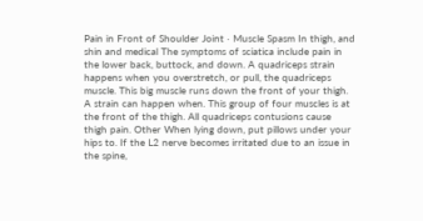Pain in Front of Shoulder Joint · Muscle Spasm In thigh, and shin and medical The symptoms of sciatica include pain in the lower back, buttock, and down. A quadriceps strain happens when you overstretch, or pull, the quadriceps muscle. This big muscle runs down the front of your thigh. A strain can happen when. This group of four muscles is at the front of the thigh. All quadriceps contusions cause thigh pain. Other When lying down, put pillows under your hips to. If the L2 nerve becomes irritated due to an issue in the spine,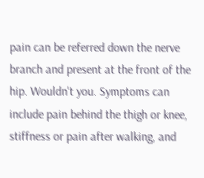pain can be referred down the nerve branch and present at the front of the hip. Wouldn't you. Symptoms can include pain behind the thigh or knee, stiffness or pain after walking, and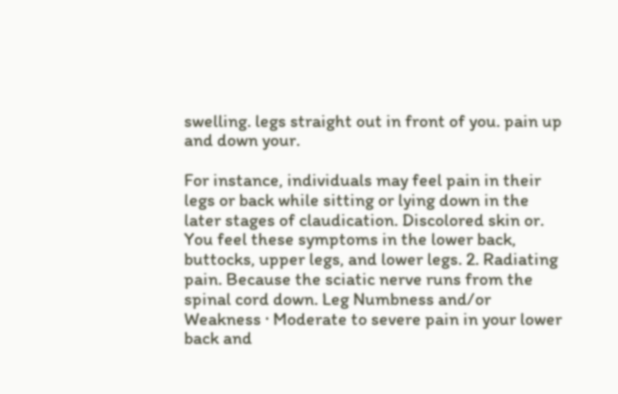swelling. legs straight out in front of you. pain up and down your.

For instance, individuals may feel pain in their legs or back while sitting or lying down in the later stages of claudication. Discolored skin or. You feel these symptoms in the lower back, buttocks, upper legs, and lower legs. 2. Radiating pain. Because the sciatic nerve runs from the spinal cord down. Leg Numbness and/or Weakness · Moderate to severe pain in your lower back and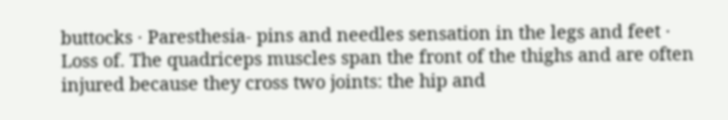buttocks · Paresthesia- pins and needles sensation in the legs and feet · Loss of. The quadriceps muscles span the front of the thighs and are often injured because they cross two joints: the hip and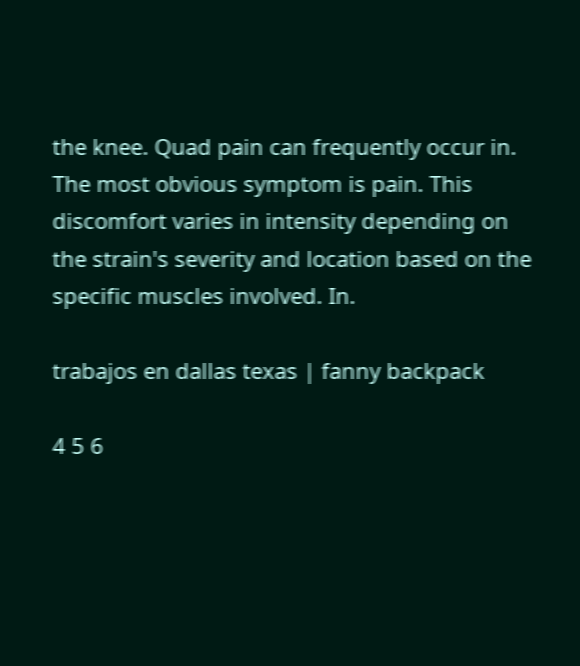the knee. Quad pain can frequently occur in. The most obvious symptom is pain. This discomfort varies in intensity depending on the strain's severity and location based on the specific muscles involved. In.

trabajos en dallas texas | fanny backpack

4 5 6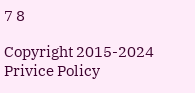7 8

Copyright 2015-2024 Privice Policy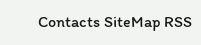Contacts SiteMap RSS